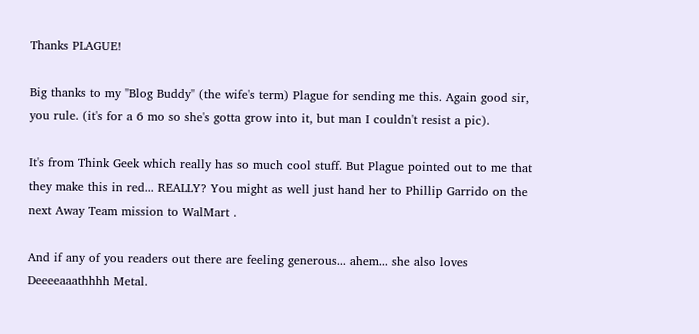Thanks PLAGUE!

Big thanks to my "Blog Buddy" (the wife's term) Plague for sending me this. Again good sir, you rule. (it's for a 6 mo so she's gotta grow into it, but man I couldn't resist a pic).

It's from Think Geek which really has so much cool stuff. But Plague pointed out to me that they make this in red... REALLY? You might as well just hand her to Phillip Garrido on the next Away Team mission to WalMart .

And if any of you readers out there are feeling generous... ahem... she also loves Deeeeaaathhhh Metal.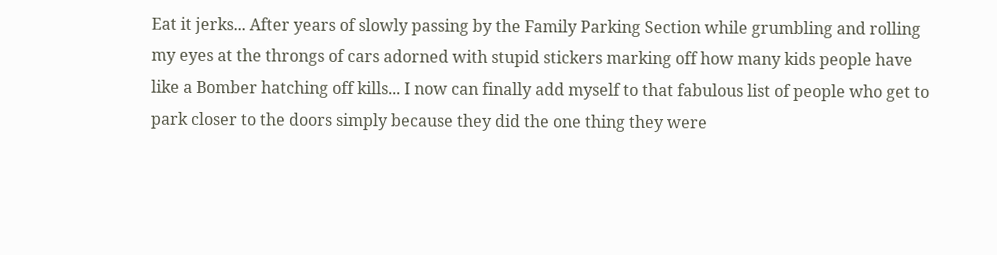Eat it jerks... After years of slowly passing by the Family Parking Section while grumbling and rolling my eyes at the throngs of cars adorned with stupid stickers marking off how many kids people have like a Bomber hatching off kills... I now can finally add myself to that fabulous list of people who get to park closer to the doors simply because they did the one thing they were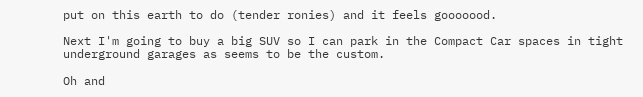put on this earth to do (tender ronies) and it feels gooooood.

Next I'm going to buy a big SUV so I can park in the Compact Car spaces in tight underground garages as seems to be the custom.

Oh and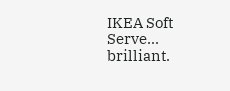IKEA Soft Serve... brilliant.